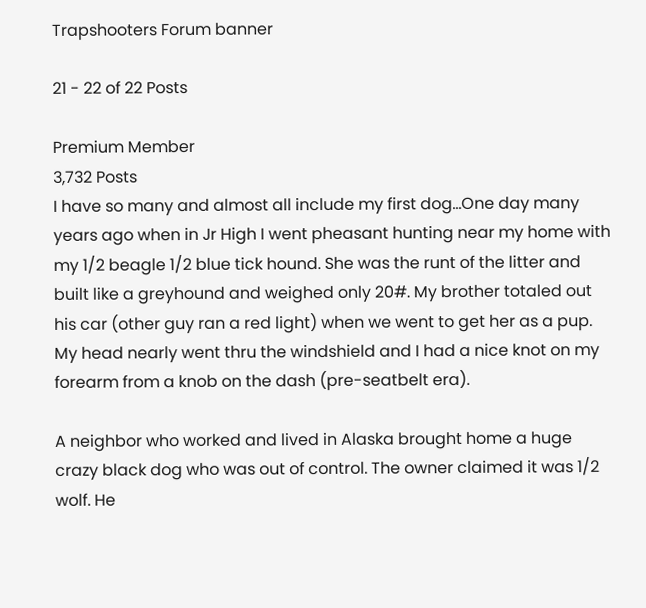Trapshooters Forum banner

21 - 22 of 22 Posts

Premium Member
3,732 Posts
I have so many and almost all include my first dog...One day many years ago when in Jr High I went pheasant hunting near my home with my 1/2 beagle 1/2 blue tick hound. She was the runt of the litter and built like a greyhound and weighed only 20#. My brother totaled out his car (other guy ran a red light) when we went to get her as a pup. My head nearly went thru the windshield and I had a nice knot on my forearm from a knob on the dash (pre-seatbelt era).

A neighbor who worked and lived in Alaska brought home a huge crazy black dog who was out of control. The owner claimed it was 1/2 wolf. He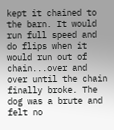kept it chained to the barn. It would run full speed and do flips when it would run out of chain...over and over until the chain finally broke. The dog was a brute and felt no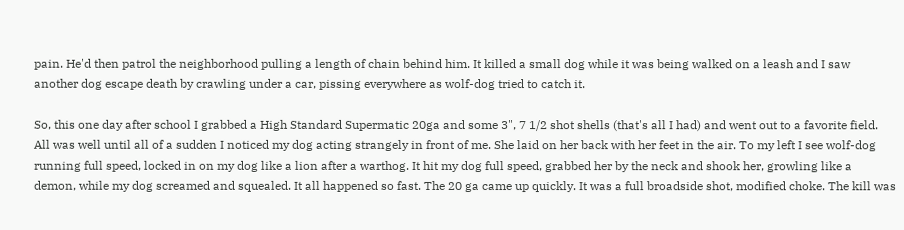pain. He'd then patrol the neighborhood pulling a length of chain behind him. It killed a small dog while it was being walked on a leash and I saw another dog escape death by crawling under a car, pissing everywhere as wolf-dog tried to catch it.

So, this one day after school I grabbed a High Standard Supermatic 20ga and some 3", 7 1/2 shot shells (that's all I had) and went out to a favorite field. All was well until all of a sudden I noticed my dog acting strangely in front of me. She laid on her back with her feet in the air. To my left I see wolf-dog running full speed, locked in on my dog like a lion after a warthog. It hit my dog full speed, grabbed her by the neck and shook her, growling like a demon, while my dog screamed and squealed. It all happened so fast. The 20 ga came up quickly. It was a full broadside shot, modified choke. The kill was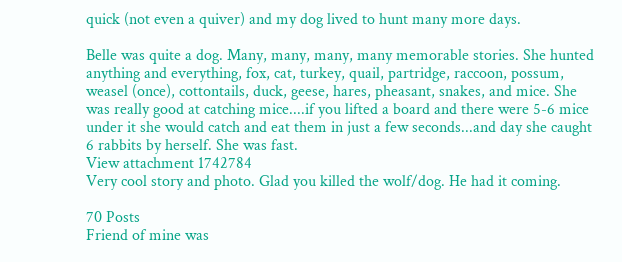quick (not even a quiver) and my dog lived to hunt many more days.

Belle was quite a dog. Many, many, many, many memorable stories. She hunted anything and everything, fox, cat, turkey, quail, partridge, raccoon, possum, weasel (once), cottontails, duck, geese, hares, pheasant, snakes, and mice. She was really good at catching mice....if you lifted a board and there were 5-6 mice under it she would catch and eat them in just a few seconds...and day she caught 6 rabbits by herself. She was fast.
View attachment 1742784
Very cool story and photo. Glad you killed the wolf/dog. He had it coming.

70 Posts
Friend of mine was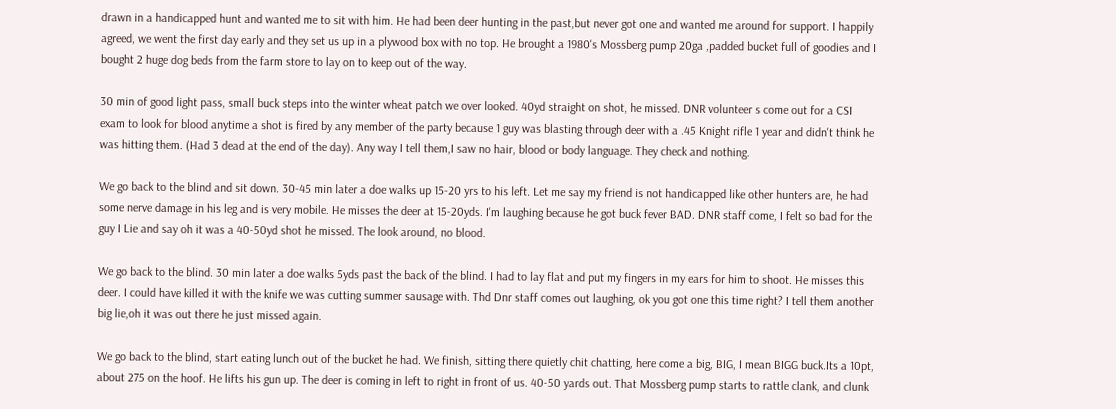drawn in a handicapped hunt and wanted me to sit with him. He had been deer hunting in the past,but never got one and wanted me around for support. I happily agreed, we went the first day early and they set us up in a plywood box with no top. He brought a 1980's Mossberg pump 20ga ,padded bucket full of goodies and I bought 2 huge dog beds from the farm store to lay on to keep out of the way.

30 min of good light pass, small buck steps into the winter wheat patch we over looked. 40yd straight on shot, he missed. DNR volunteer s come out for a CSI exam to look for blood anytime a shot is fired by any member of the party because 1 guy was blasting through deer with a .45 Knight rifle 1 year and didn't think he was hitting them. (Had 3 dead at the end of the day). Any way I tell them,I saw no hair, blood or body language. They check and nothing.

We go back to the blind and sit down. 30-45 min later a doe walks up 15-20 yrs to his left. Let me say my friend is not handicapped like other hunters are, he had some nerve damage in his leg and is very mobile. He misses the deer at 15-20yds. I'm laughing because he got buck fever BAD. DNR staff come, I felt so bad for the guy I Lie and say oh it was a 40-50yd shot he missed. The look around, no blood.

We go back to the blind. 30 min later a doe walks 5yds past the back of the blind. I had to lay flat and put my fingers in my ears for him to shoot. He misses this deer. I could have killed it with the knife we was cutting summer sausage with. Thd Dnr staff comes out laughing, ok you got one this time right? I tell them another big lie,oh it was out there he just missed again.

We go back to the blind, start eating lunch out of the bucket he had. We finish, sitting there quietly chit chatting, here come a big, BIG, I mean BIGG buck.Its a 10pt, about 275 on the hoof. He lifts his gun up. The deer is coming in left to right in front of us. 40-50 yards out. That Mossberg pump starts to rattle clank, and clunk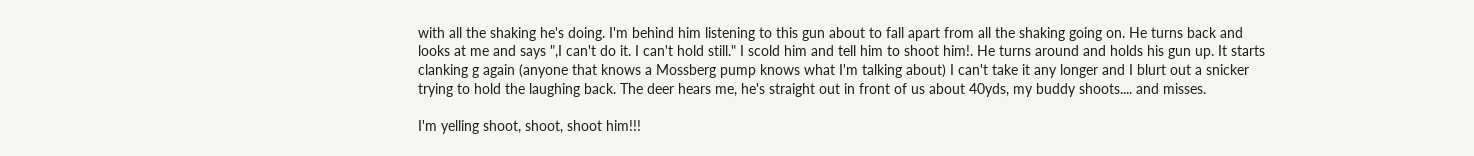with all the shaking he's doing. I'm behind him listening to this gun about to fall apart from all the shaking going on. He turns back and looks at me and says ",I can't do it. I can't hold still." I scold him and tell him to shoot him!. He turns around and holds his gun up. It starts clanking g again (anyone that knows a Mossberg pump knows what I'm talking about) I can't take it any longer and I blurt out a snicker trying to hold the laughing back. The deer hears me, he's straight out in front of us about 40yds, my buddy shoots.... and misses.

I'm yelling shoot, shoot, shoot him!!!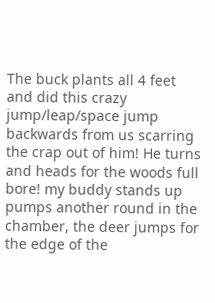The buck plants all 4 feet and did this crazy jump/leap/space jump backwards from us scarring the crap out of him! He turns and heads for the woods full bore! my buddy stands up pumps another round in the chamber, the deer jumps for the edge of the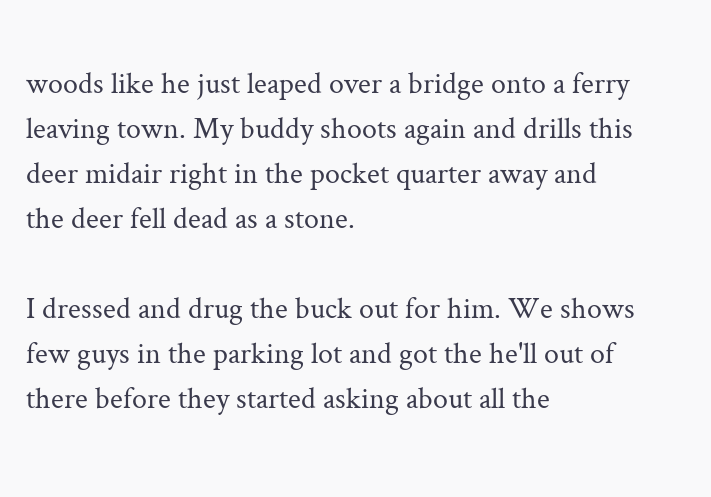woods like he just leaped over a bridge onto a ferry leaving town. My buddy shoots again and drills this deer midair right in the pocket quarter away and the deer fell dead as a stone.

I dressed and drug the buck out for him. We shows few guys in the parking lot and got the he'll out of there before they started asking about all the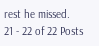rest he missed.
21 - 22 of 22 Posts